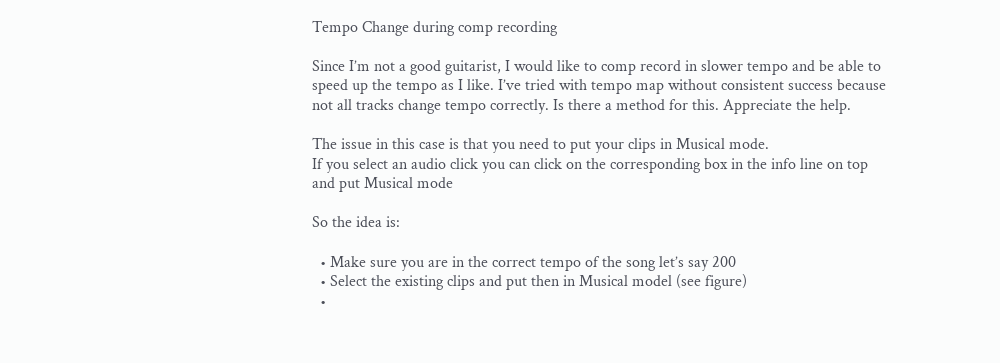Tempo Change during comp recording

Since I’m not a good guitarist, I would like to comp record in slower tempo and be able to speed up the tempo as I like. I’ve tried with tempo map without consistent success because not all tracks change tempo correctly. Is there a method for this. Appreciate the help.

The issue in this case is that you need to put your clips in Musical mode.
If you select an audio click you can click on the corresponding box in the info line on top and put Musical mode

So the idea is:

  • Make sure you are in the correct tempo of the song let’s say 200
  • Select the existing clips and put then in Musical model (see figure)
  •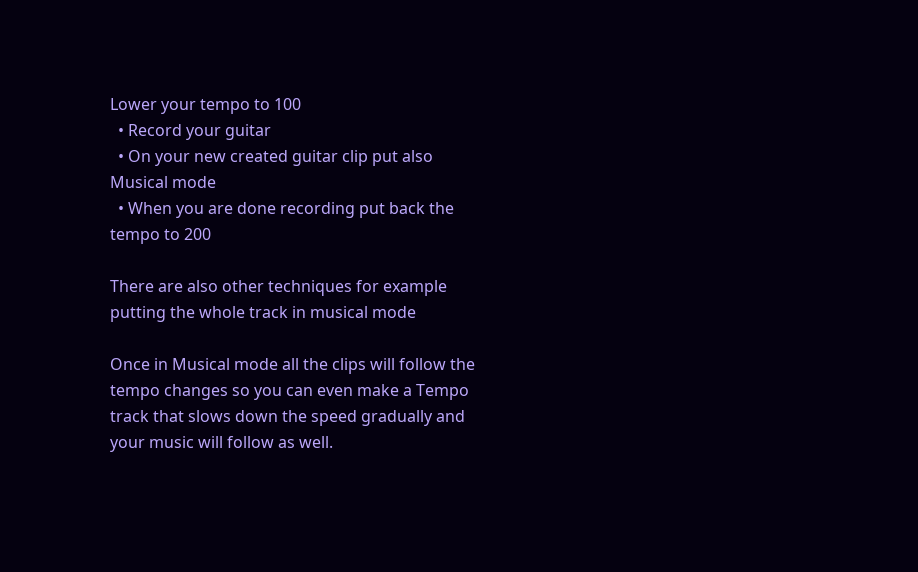Lower your tempo to 100
  • Record your guitar
  • On your new created guitar clip put also Musical mode
  • When you are done recording put back the tempo to 200

There are also other techniques for example putting the whole track in musical mode

Once in Musical mode all the clips will follow the tempo changes so you can even make a Tempo track that slows down the speed gradually and your music will follow as well.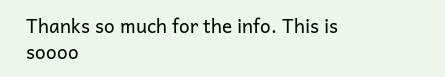Thanks so much for the info. This is soooo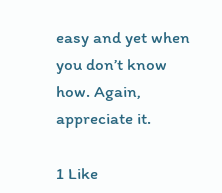easy and yet when you don’t know how. Again, appreciate it.

1 Like